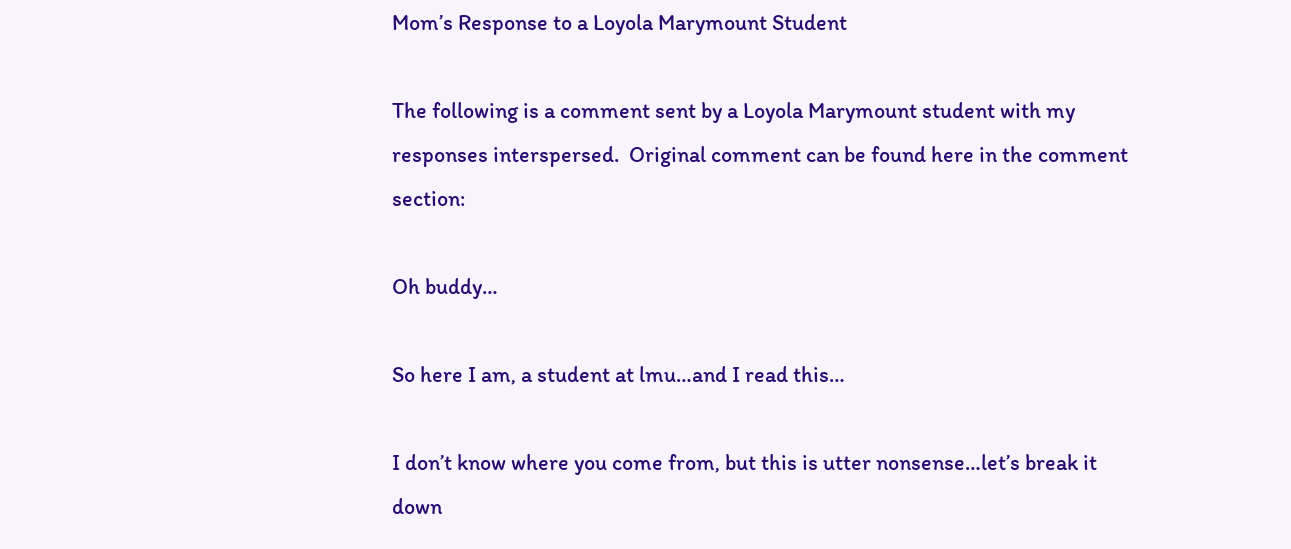Mom’s Response to a Loyola Marymount Student

The following is a comment sent by a Loyola Marymount student with my responses interspersed.  Original comment can be found here in the comment section:

Oh buddy…

So here I am, a student at lmu…and I read this…

I don’t know where you come from, but this is utter nonsense…let’s break it down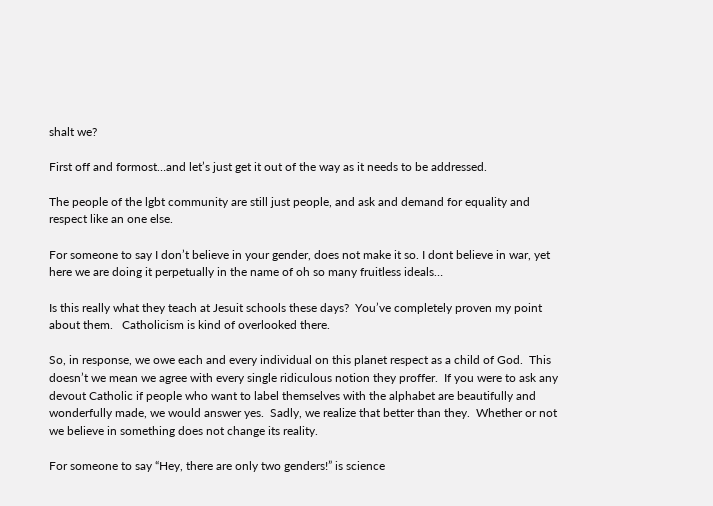shalt we?

First off and formost…and let’s just get it out of the way as it needs to be addressed.

The people of the lgbt community are still just people, and ask and demand for equality and respect like an one else.

For someone to say I don’t believe in your gender, does not make it so. I dont believe in war, yet here we are doing it perpetually in the name of oh so many fruitless ideals…

Is this really what they teach at Jesuit schools these days?  You’ve completely proven my point about them.   Catholicism is kind of overlooked there.

So, in response, we owe each and every individual on this planet respect as a child of God.  This doesn’t we mean we agree with every single ridiculous notion they proffer.  If you were to ask any devout Catholic if people who want to label themselves with the alphabet are beautifully and wonderfully made, we would answer yes.  Sadly, we realize that better than they.  Whether or not we believe in something does not change its reality.

For someone to say “Hey, there are only two genders!” is science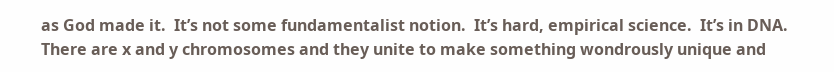as God made it.  It’s not some fundamentalist notion.  It’s hard, empirical science.  It’s in DNA. There are x and y chromosomes and they unite to make something wondrously unique and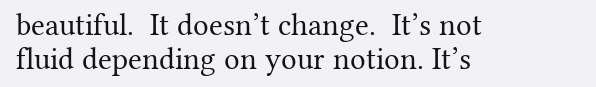beautiful.  It doesn’t change.  It’s not fluid depending on your notion. It’s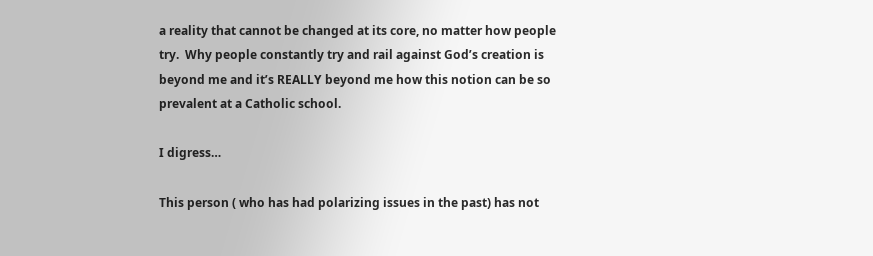a reality that cannot be changed at its core, no matter how people try.  Why people constantly try and rail against God’s creation is beyond me and it’s REALLY beyond me how this notion can be so prevalent at a Catholic school.

I digress…

This person ( who has had polarizing issues in the past) has not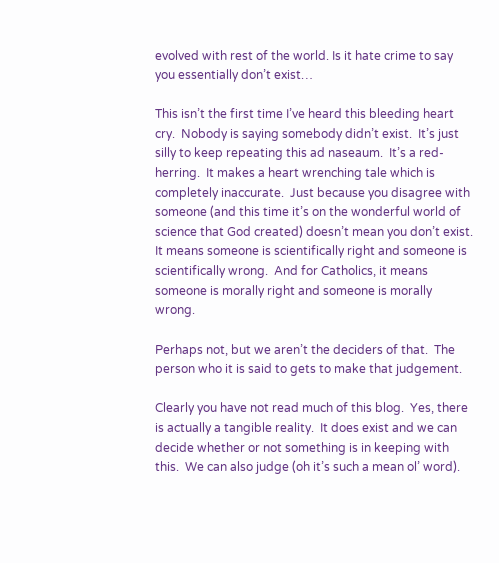evolved with rest of the world. Is it hate crime to say you essentially don’t exist…

This isn’t the first time I’ve heard this bleeding heart cry.  Nobody is saying somebody didn’t exist.  It’s just silly to keep repeating this ad naseaum.  It’s a red-herring.  It makes a heart wrenching tale which is completely inaccurate.  Just because you disagree with someone (and this time it’s on the wonderful world of science that God created) doesn’t mean you don’t exist.  It means someone is scientifically right and someone is scientifically wrong.  And for Catholics, it means someone is morally right and someone is morally wrong.

Perhaps not, but we aren’t the deciders of that.  The person who it is said to gets to make that judgement.

Clearly you have not read much of this blog.  Yes, there is actually a tangible reality.  It does exist and we can decide whether or not something is in keeping with this.  We can also judge (oh it’s such a mean ol’ word).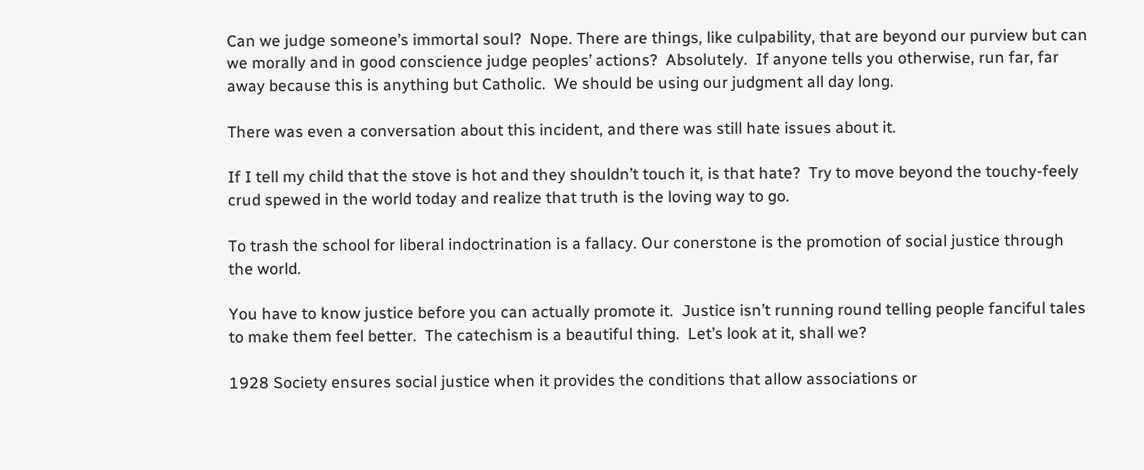Can we judge someone’s immortal soul?  Nope. There are things, like culpability, that are beyond our purview but can we morally and in good conscience judge peoples’ actions?  Absolutely.  If anyone tells you otherwise, run far, far away because this is anything but Catholic.  We should be using our judgment all day long.

There was even a conversation about this incident, and there was still hate issues about it.

If I tell my child that the stove is hot and they shouldn’t touch it, is that hate?  Try to move beyond the touchy-feely crud spewed in the world today and realize that truth is the loving way to go.

To trash the school for liberal indoctrination is a fallacy. Our conerstone is the promotion of social justice through the world.

You have to know justice before you can actually promote it.  Justice isn’t running round telling people fanciful tales to make them feel better.  The catechism is a beautiful thing.  Let’s look at it, shall we?

1928 Society ensures social justice when it provides the conditions that allow associations or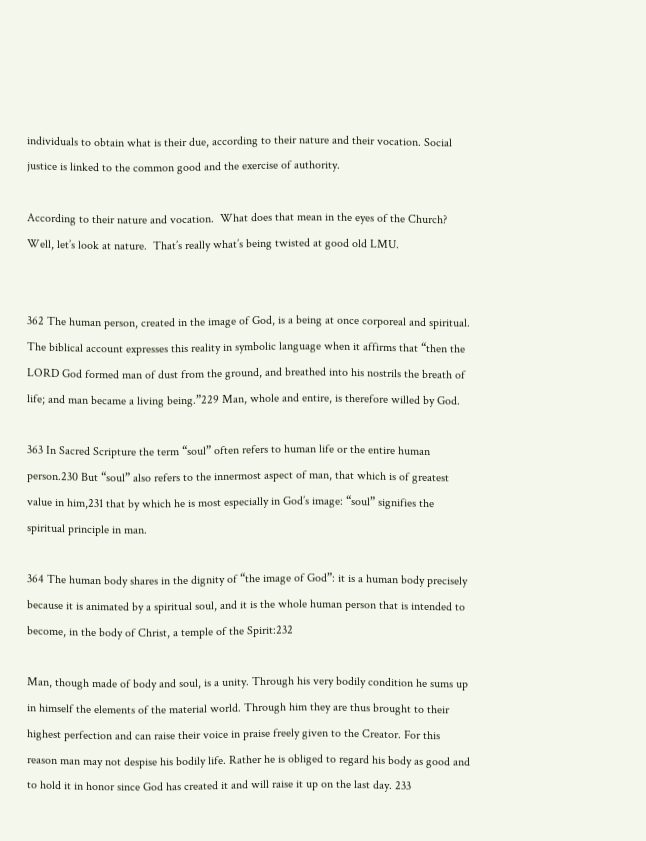individuals to obtain what is their due, according to their nature and their vocation. Social justice is linked to the common good and the exercise of authority.

According to their nature and vocation.  What does that mean in the eyes of the Church?  Well, let’s look at nature.  That’s really what’s being twisted at good old LMU.


362 The human person, created in the image of God, is a being at once corporeal and spiritual. The biblical account expresses this reality in symbolic language when it affirms that “then the LORD God formed man of dust from the ground, and breathed into his nostrils the breath of life; and man became a living being.”229 Man, whole and entire, is therefore willed by God.

363 In Sacred Scripture the term “soul” often refers to human life or the entire human person.230 But “soul” also refers to the innermost aspect of man, that which is of greatest value in him,231 that by which he is most especially in God’s image: “soul” signifies the spiritual principle in man.

364 The human body shares in the dignity of “the image of God”: it is a human body precisely because it is animated by a spiritual soul, and it is the whole human person that is intended to become, in the body of Christ, a temple of the Spirit:232

Man, though made of body and soul, is a unity. Through his very bodily condition he sums up in himself the elements of the material world. Through him they are thus brought to their highest perfection and can raise their voice in praise freely given to the Creator. For this reason man may not despise his bodily life. Rather he is obliged to regard his body as good and to hold it in honor since God has created it and will raise it up on the last day. 233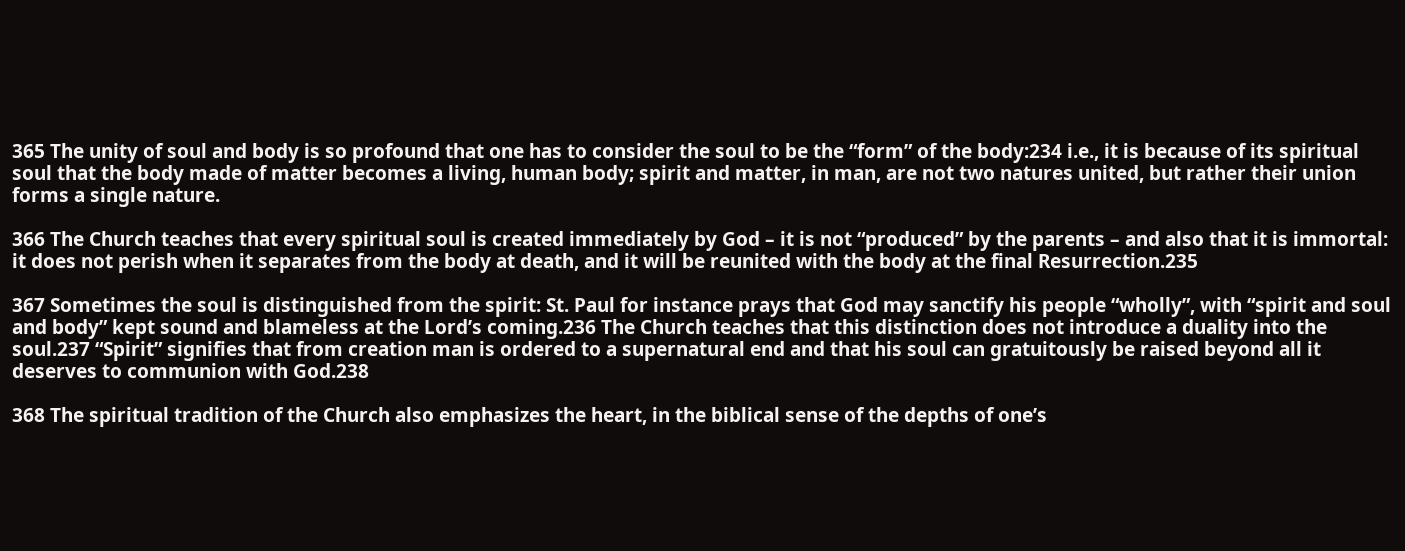365 The unity of soul and body is so profound that one has to consider the soul to be the “form” of the body:234 i.e., it is because of its spiritual soul that the body made of matter becomes a living, human body; spirit and matter, in man, are not two natures united, but rather their union forms a single nature.

366 The Church teaches that every spiritual soul is created immediately by God – it is not “produced” by the parents – and also that it is immortal: it does not perish when it separates from the body at death, and it will be reunited with the body at the final Resurrection.235

367 Sometimes the soul is distinguished from the spirit: St. Paul for instance prays that God may sanctify his people “wholly”, with “spirit and soul and body” kept sound and blameless at the Lord’s coming.236 The Church teaches that this distinction does not introduce a duality into the soul.237 “Spirit” signifies that from creation man is ordered to a supernatural end and that his soul can gratuitously be raised beyond all it deserves to communion with God.238

368 The spiritual tradition of the Church also emphasizes the heart, in the biblical sense of the depths of one’s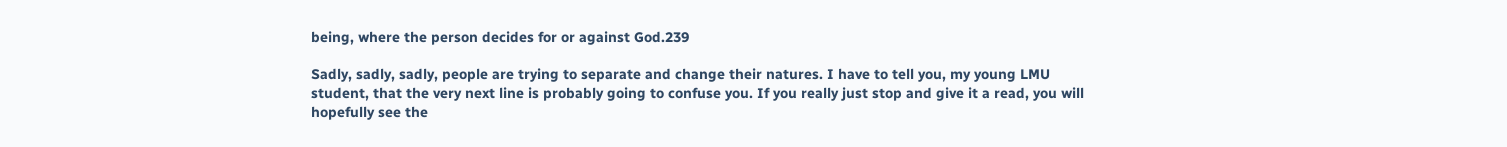being, where the person decides for or against God.239

Sadly, sadly, sadly, people are trying to separate and change their natures. I have to tell you, my young LMU student, that the very next line is probably going to confuse you. If you really just stop and give it a read, you will hopefully see the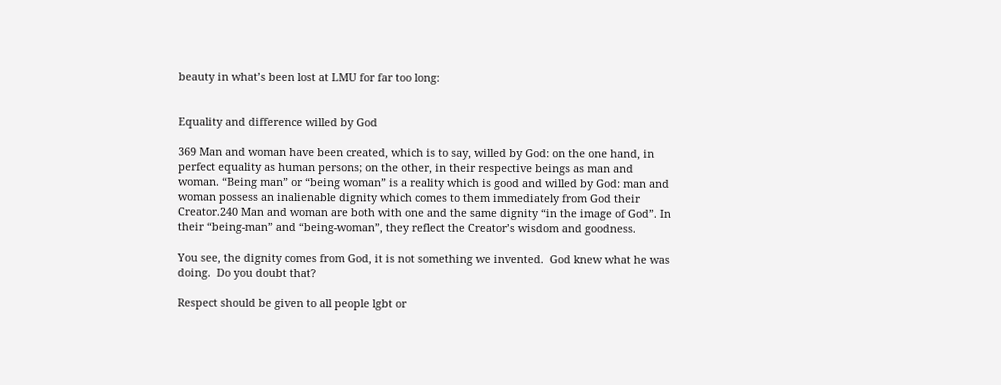beauty in what’s been lost at LMU for far too long:


Equality and difference willed by God

369 Man and woman have been created, which is to say, willed by God: on the one hand, in perfect equality as human persons; on the other, in their respective beings as man and woman. “Being man” or “being woman” is a reality which is good and willed by God: man and woman possess an inalienable dignity which comes to them immediately from God their Creator.240 Man and woman are both with one and the same dignity “in the image of God”. In their “being-man” and “being-woman”, they reflect the Creator’s wisdom and goodness.

You see, the dignity comes from God, it is not something we invented.  God knew what he was doing.  Do you doubt that?

Respect should be given to all people lgbt or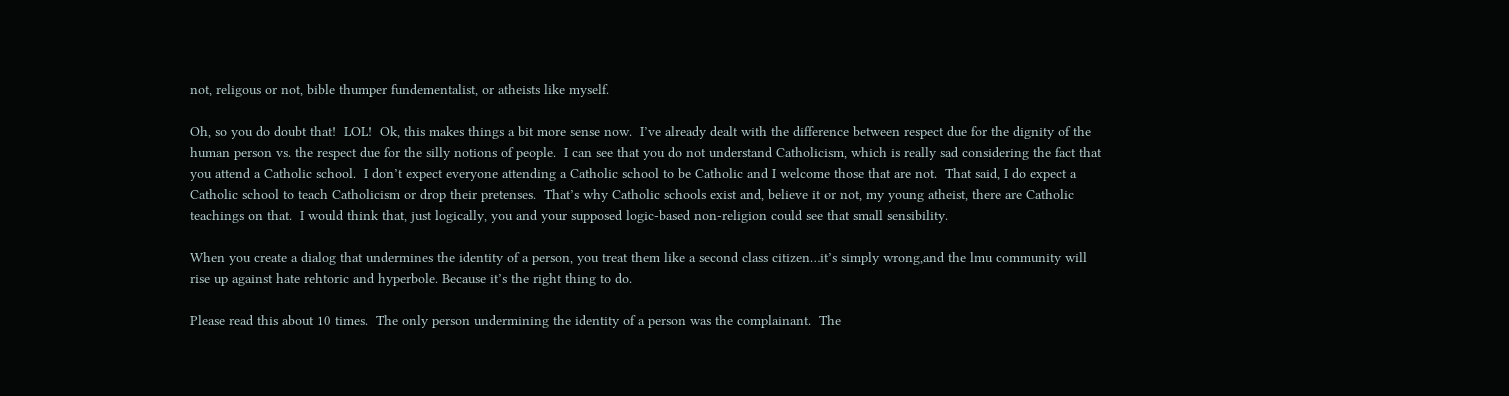not, religous or not, bible thumper fundementalist, or atheists like myself.

Oh, so you do doubt that!  LOL!  Ok, this makes things a bit more sense now.  I’ve already dealt with the difference between respect due for the dignity of the human person vs. the respect due for the silly notions of people.  I can see that you do not understand Catholicism, which is really sad considering the fact that you attend a Catholic school.  I don’t expect everyone attending a Catholic school to be Catholic and I welcome those that are not.  That said, I do expect a Catholic school to teach Catholicism or drop their pretenses.  That’s why Catholic schools exist and, believe it or not, my young atheist, there are Catholic teachings on that.  I would think that, just logically, you and your supposed logic-based non-religion could see that small sensibility.

When you create a dialog that undermines the identity of a person, you treat them like a second class citizen…it’s simply wrong,and the lmu community will rise up against hate rehtoric and hyperbole. Because it’s the right thing to do.

Please read this about 10 times.  The only person undermining the identity of a person was the complainant.  The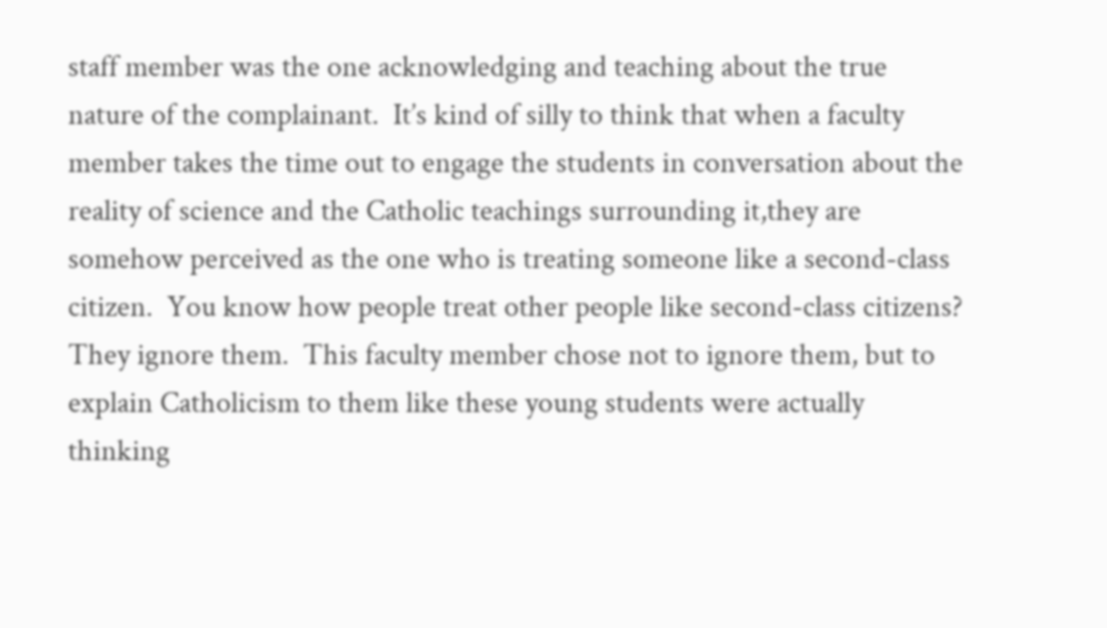staff member was the one acknowledging and teaching about the true nature of the complainant.  It’s kind of silly to think that when a faculty member takes the time out to engage the students in conversation about the reality of science and the Catholic teachings surrounding it,they are somehow perceived as the one who is treating someone like a second-class citizen.  You know how people treat other people like second-class citizens?  They ignore them.  This faculty member chose not to ignore them, but to explain Catholicism to them like these young students were actually thinking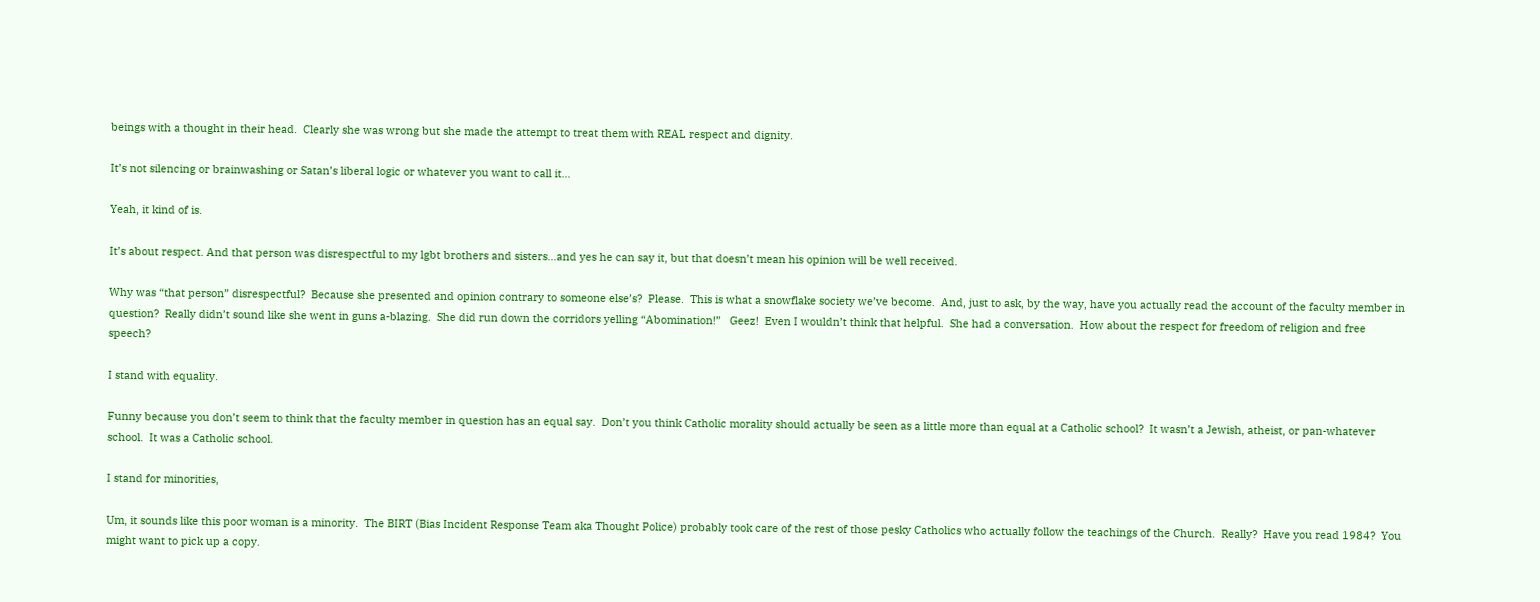beings with a thought in their head.  Clearly she was wrong but she made the attempt to treat them with REAL respect and dignity.

It’s not silencing or brainwashing or Satan’s liberal logic or whatever you want to call it…

Yeah, it kind of is.

It’s about respect. And that person was disrespectful to my lgbt brothers and sisters…and yes he can say it, but that doesn’t mean his opinion will be well received.

Why was “that person” disrespectful?  Because she presented and opinion contrary to someone else’s?  Please.  This is what a snowflake society we’ve become.  And, just to ask, by the way, have you actually read the account of the faculty member in question?  Really didn’t sound like she went in guns a-blazing.  She did run down the corridors yelling “Abomination!”   Geez!  Even I wouldn’t think that helpful.  She had a conversation.  How about the respect for freedom of religion and free speech?

I stand with equality.

Funny because you don’t seem to think that the faculty member in question has an equal say.  Don’t you think Catholic morality should actually be seen as a little more than equal at a Catholic school?  It wasn’t a Jewish, atheist, or pan-whatever school.  It was a Catholic school.

I stand for minorities,

Um, it sounds like this poor woman is a minority.  The BIRT (Bias Incident Response Team aka Thought Police) probably took care of the rest of those pesky Catholics who actually follow the teachings of the Church.  Really?  Have you read 1984?  You might want to pick up a copy.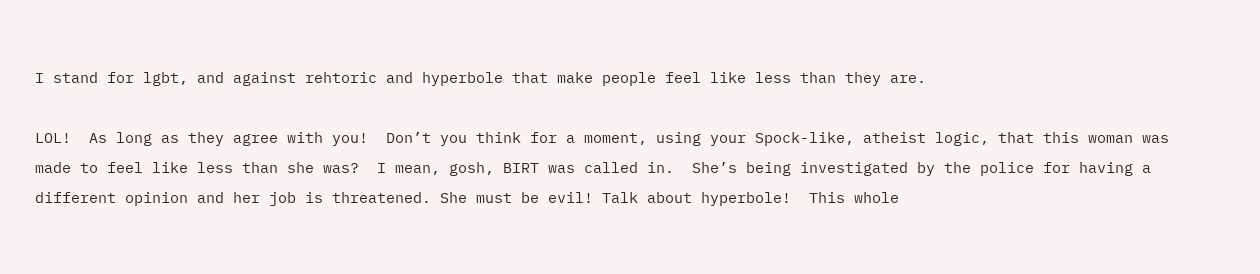I stand for lgbt, and against rehtoric and hyperbole that make people feel like less than they are.

LOL!  As long as they agree with you!  Don’t you think for a moment, using your Spock-like, atheist logic, that this woman was made to feel like less than she was?  I mean, gosh, BIRT was called in.  She’s being investigated by the police for having a different opinion and her job is threatened. She must be evil! Talk about hyperbole!  This whole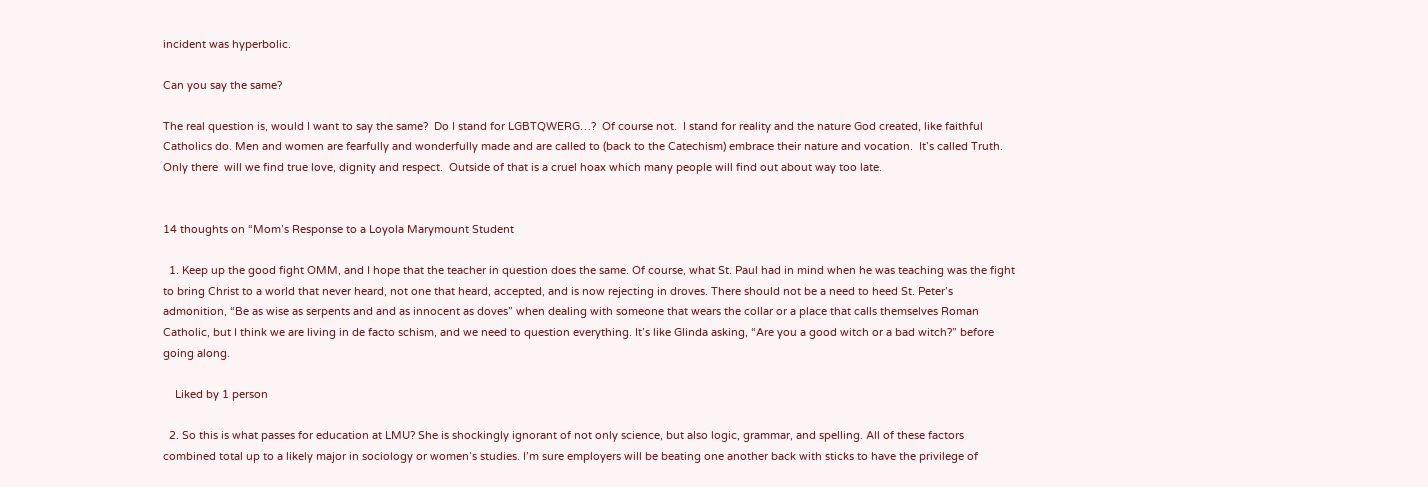incident was hyperbolic.

Can you say the same?

The real question is, would I want to say the same?  Do I stand for LGBTQWERG…?  Of course not.  I stand for reality and the nature God created, like faithful Catholics do. Men and women are fearfully and wonderfully made and are called to (back to the Catechism) embrace their nature and vocation.  It’s called Truth.  Only there  will we find true love, dignity and respect.  Outside of that is a cruel hoax which many people will find out about way too late.


14 thoughts on “Mom’s Response to a Loyola Marymount Student

  1. Keep up the good fight OMM, and I hope that the teacher in question does the same. Of course, what St. Paul had in mind when he was teaching was the fight to bring Christ to a world that never heard, not one that heard, accepted, and is now rejecting in droves. There should not be a need to heed St. Peter’s admonition, “Be as wise as serpents and and as innocent as doves” when dealing with someone that wears the collar or a place that calls themselves Roman Catholic, but I think we are living in de facto schism, and we need to question everything. It’s like Glinda asking, “Are you a good witch or a bad witch?” before going along.

    Liked by 1 person

  2. So this is what passes for education at LMU? She is shockingly ignorant of not only science, but also logic, grammar, and spelling. All of these factors combined total up to a likely major in sociology or women’s studies. I’m sure employers will be beating one another back with sticks to have the privilege of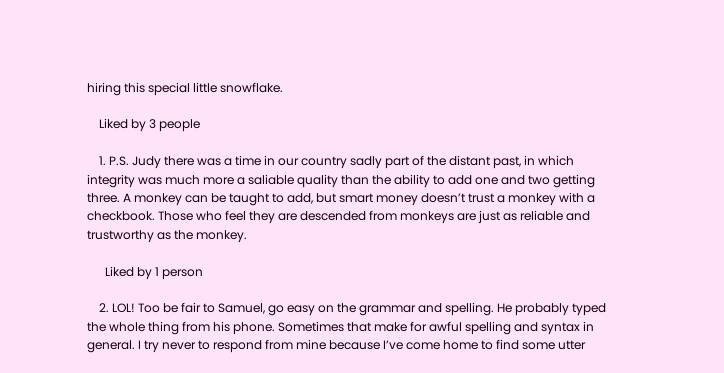hiring this special little snowflake.

    Liked by 3 people

    1. P.S. Judy there was a time in our country sadly part of the distant past, in which integrity was much more a saliable quality than the ability to add one and two getting three. A monkey can be taught to add, but smart money doesn’t trust a monkey with a checkbook. Those who feel they are descended from monkeys are just as reliable and trustworthy as the monkey.

      Liked by 1 person

    2. LOL! Too be fair to Samuel, go easy on the grammar and spelling. He probably typed the whole thing from his phone. Sometimes that make for awful spelling and syntax in general. I try never to respond from mine because I’ve come home to find some utter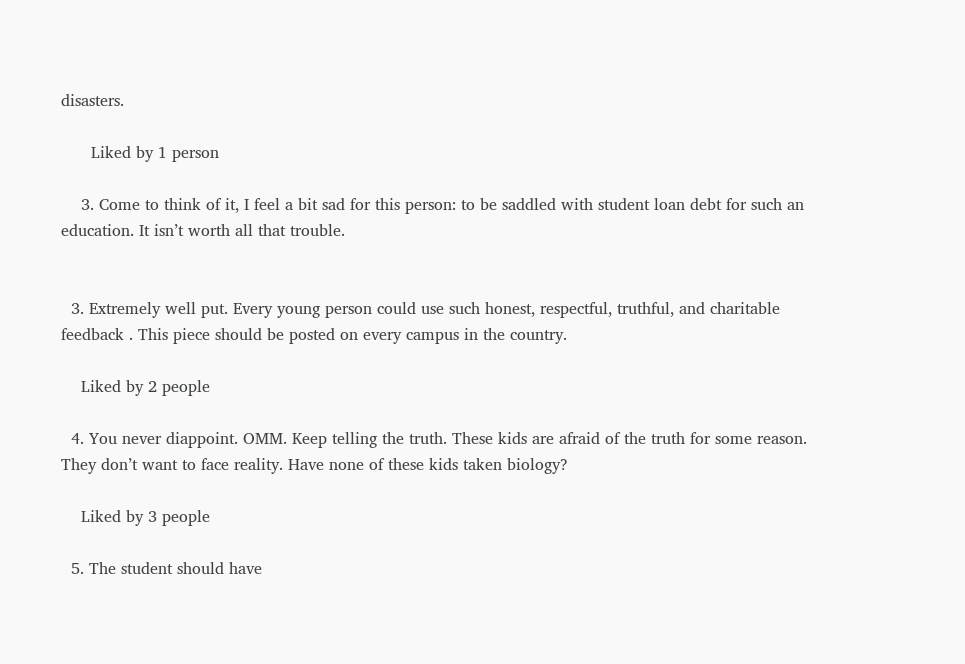disasters.

      Liked by 1 person

    3. Come to think of it, I feel a bit sad for this person: to be saddled with student loan debt for such an education. It isn’t worth all that trouble.


  3. Extremely well put. Every young person could use such honest, respectful, truthful, and charitable feedback . This piece should be posted on every campus in the country.

    Liked by 2 people

  4. You never diappoint. OMM. Keep telling the truth. These kids are afraid of the truth for some reason. They don’t want to face reality. Have none of these kids taken biology?

    Liked by 3 people

  5. The student should have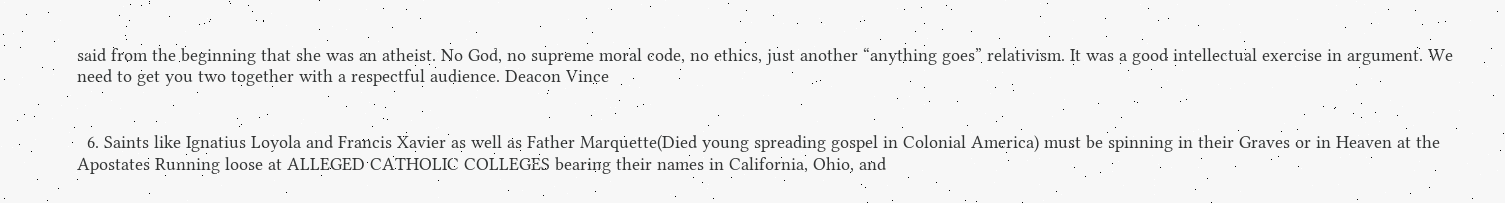said from the beginning that she was an atheist. No God, no supreme moral code, no ethics, just another “anything goes” relativism. It was a good intellectual exercise in argument. We need to get you two together with a respectful audience. Deacon Vince


  6. Saints like Ignatius Loyola and Francis Xavier as well as Father Marquette(Died young spreading gospel in Colonial America) must be spinning in their Graves or in Heaven at the Apostates Running loose at ALLEGED CATHOLIC COLLEGES bearing their names in California, Ohio, and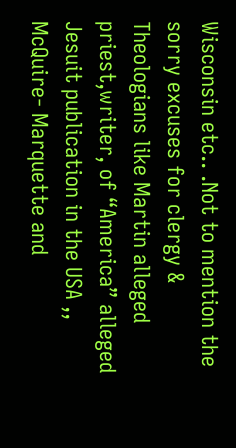Wisconsin etc.. .Not to mention the sorry excuses for clergy & Theologians like Martin alleged priest,writer, of “America” alleged Jesuit publication in the USA ,, McQuire- Marquette and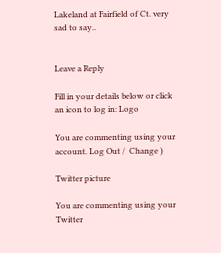Lakeland at Fairfield of Ct. very sad to say..


Leave a Reply

Fill in your details below or click an icon to log in: Logo

You are commenting using your account. Log Out /  Change )

Twitter picture

You are commenting using your Twitter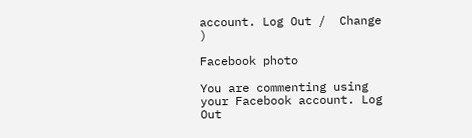account. Log Out /  Change )

Facebook photo

You are commenting using your Facebook account. Log Out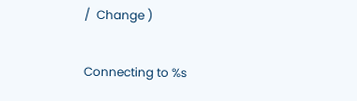/  Change )

Connecting to %s